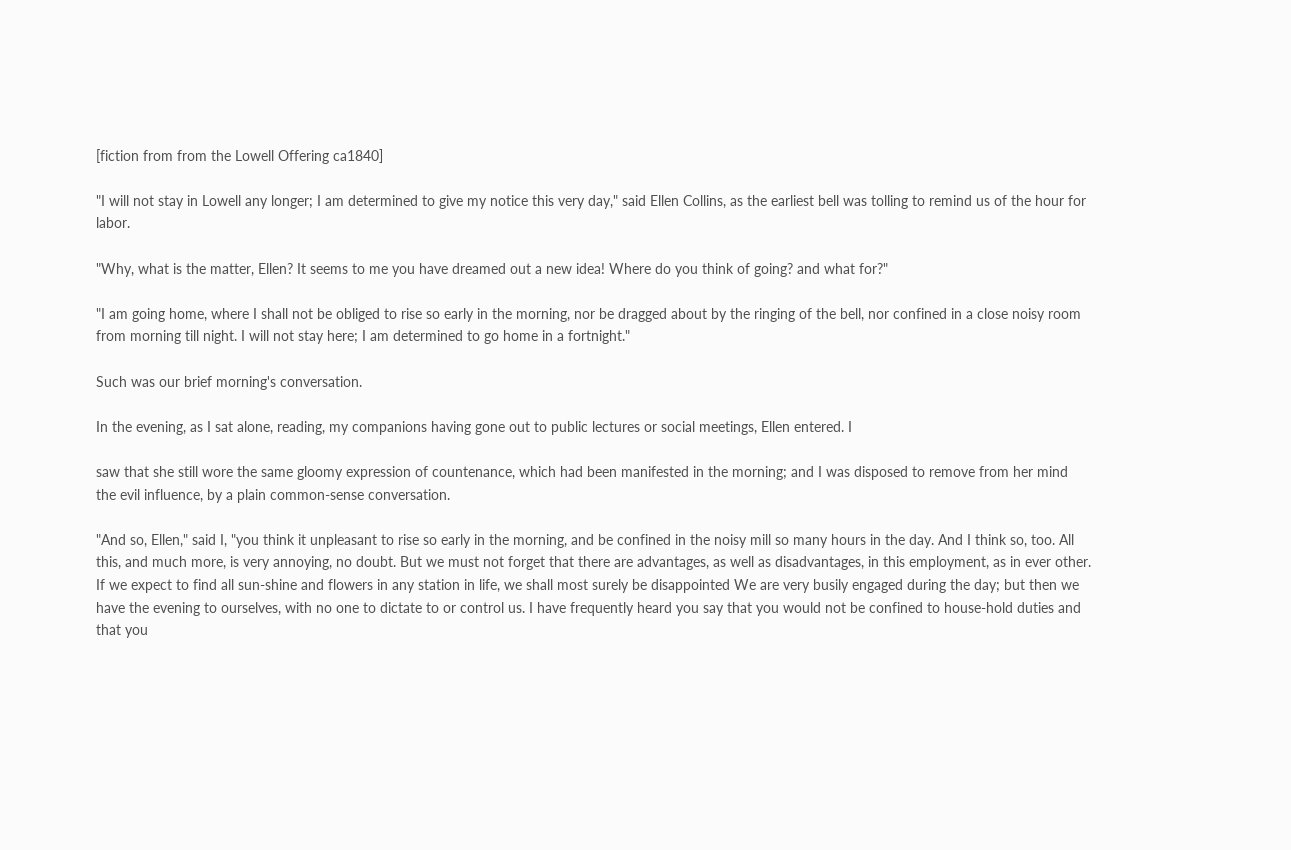[fiction from from the Lowell Offering ca1840]

"I will not stay in Lowell any longer; I am determined to give my notice this very day," said Ellen Collins, as the earliest bell was tolling to remind us of the hour for labor.

"Why, what is the matter, Ellen? It seems to me you have dreamed out a new idea! Where do you think of going? and what for?"

"I am going home, where I shall not be obliged to rise so early in the morning, nor be dragged about by the ringing of the bell, nor confined in a close noisy room from morning till night. I will not stay here; I am determined to go home in a fortnight."

Such was our brief morning's conversation.

In the evening, as I sat alone, reading, my companions having gone out to public lectures or social meetings, Ellen entered. I

saw that she still wore the same gloomy expression of countenance, which had been manifested in the morning; and I was disposed to remove from her mind the evil influence, by a plain common-sense conversation.

"And so, Ellen," said I, "you think it unpleasant to rise so early in the morning, and be confined in the noisy mill so many hours in the day. And I think so, too. All this, and much more, is very annoying, no doubt. But we must not forget that there are advantages, as well as disadvantages, in this employment, as in ever other. If we expect to find all sun-shine and flowers in any station in life, we shall most surely be disappointed We are very busily engaged during the day; but then we have the evening to ourselves, with no one to dictate to or control us. I have frequently heard you say that you would not be confined to house-hold duties and that you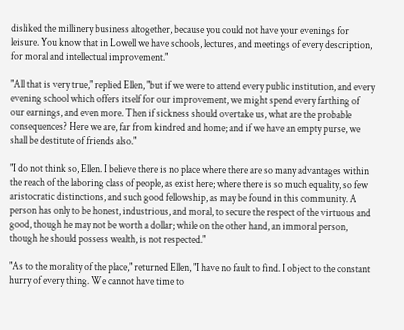disliked the millinery business altogether, because you could not have your evenings for leisure. You know that in Lowell we have schools, lectures, and meetings of every description, for moral and intellectual improvement."

"All that is very true," replied Ellen, "but if we were to attend every public institution, and every evening school which offers itself for our improvement, we might spend every farthing of our earnings, and even more. Then if sickness should overtake us, what are the probable consequences? Here we are, far from kindred and home; and if we have an empty purse, we shall be destitute of friends also."

"I do not think so, Ellen. I believe there is no place where there are so many advantages within the reach of the laboring class of people, as exist here; where there is so much equality, so few aristocratic distinctions, and such good fellowship, as may be found in this community. A person has only to be honest, industrious, and moral, to secure the respect of the virtuous and good, though he may not be worth a dollar; while on the other hand, an immoral person, though he should possess wealth, is not respected."

"As to the morality of the place," returned Ellen, "I have no fault to find. I object to the constant hurry of every thing. We cannot have time to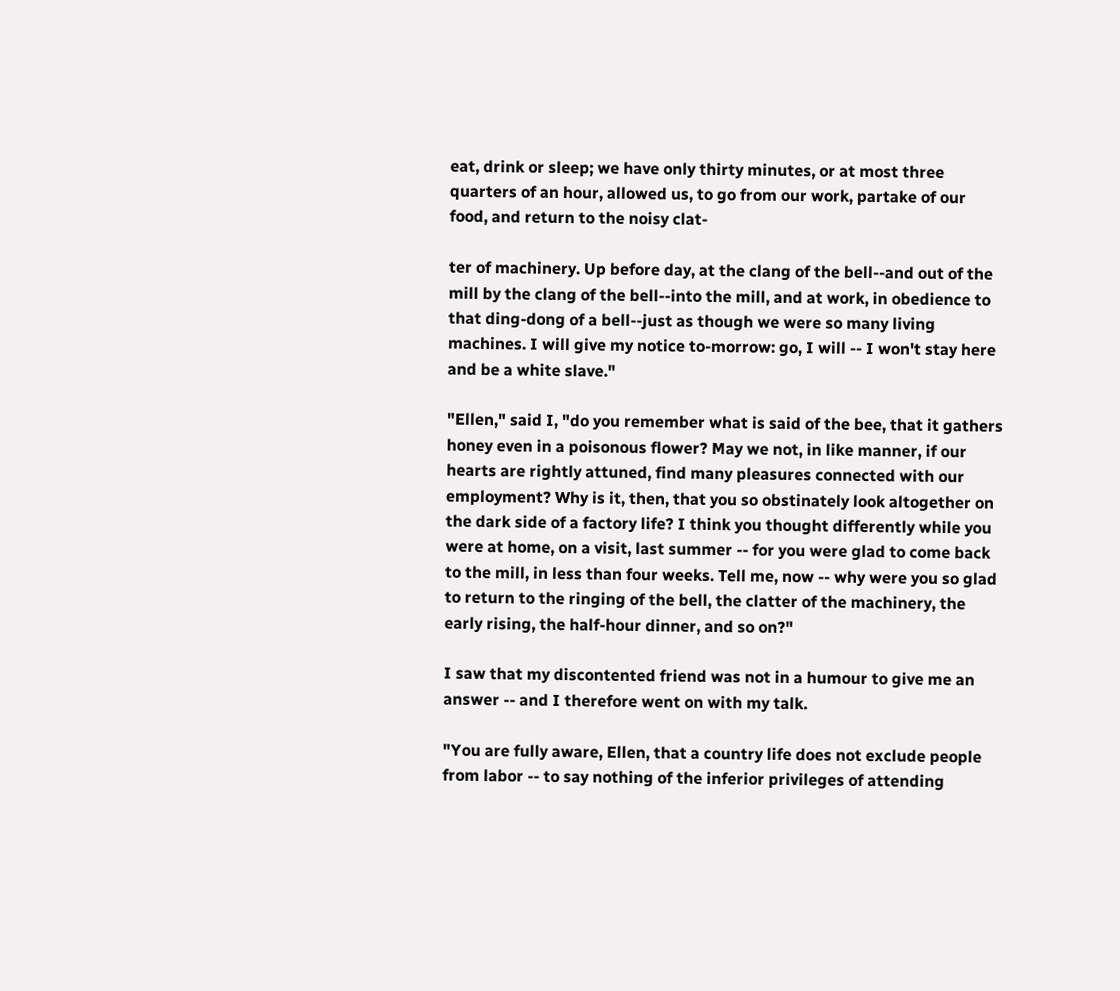eat, drink or sleep; we have only thirty minutes, or at most three quarters of an hour, allowed us, to go from our work, partake of our food, and return to the noisy clat-

ter of machinery. Up before day, at the clang of the bell--and out of the mill by the clang of the bell--into the mill, and at work, in obedience to that ding-dong of a bell--just as though we were so many living machines. I will give my notice to-morrow: go, I will -- I won't stay here and be a white slave."

"Ellen," said I, "do you remember what is said of the bee, that it gathers honey even in a poisonous flower? May we not, in like manner, if our hearts are rightly attuned, find many pleasures connected with our employment? Why is it, then, that you so obstinately look altogether on the dark side of a factory life? I think you thought differently while you were at home, on a visit, last summer -- for you were glad to come back to the mill, in less than four weeks. Tell me, now -- why were you so glad to return to the ringing of the bell, the clatter of the machinery, the early rising, the half-hour dinner, and so on?"

I saw that my discontented friend was not in a humour to give me an answer -- and I therefore went on with my talk.

"You are fully aware, Ellen, that a country life does not exclude people from labor -- to say nothing of the inferior privileges of attending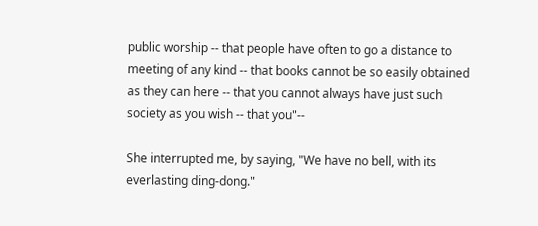public worship -- that people have often to go a distance to meeting of any kind -- that books cannot be so easily obtained as they can here -- that you cannot always have just such society as you wish -- that you"--

She interrupted me, by saying, "We have no bell, with its everlasting ding-dong."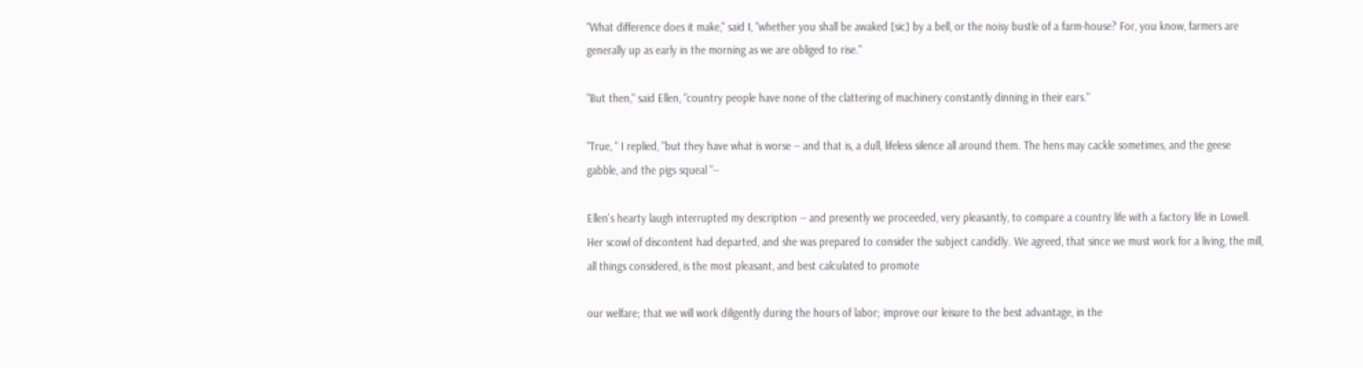"What difference does it make," said I, "whether you shall be awaked [sic] by a bell, or the noisy bustle of a farm-house? For, you know, farmers are generally up as early in the morning as we are obliged to rise."

"But then," said Ellen, "country people have none of the clattering of machinery constantly dinning in their ears."

"True, " I replied, "but they have what is worse -- and that is, a dull, lifeless silence all around them. The hens may cackle sometimes, and the geese gabble, and the pigs squeal "--

Ellen's hearty laugh interrupted my description -- and presently we proceeded, very pleasantly, to compare a country life with a factory life in Lowell. Her scowl of discontent had departed, and she was prepared to consider the subject candidly. We agreed, that since we must work for a living, the mill, all things considered, is the most pleasant, and best calculated to promote

our welfare; that we will work diligently during the hours of labor; improve our leisure to the best advantage, in the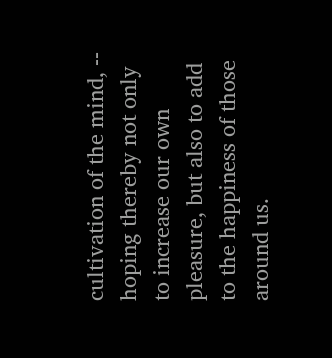cultivation of the mind, -- hoping thereby not only to increase our own pleasure, but also to add to the happiness of those around us.